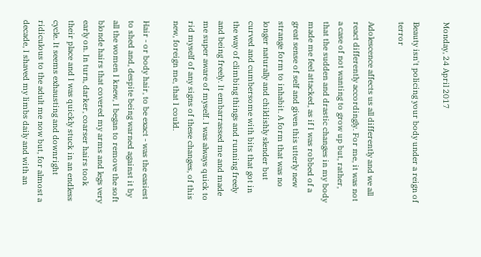Monday, 24 April 2017

Beauty isn't policing your body under a reign of terror

Adolescence affects us all differently and we all react differently accordingly. For me, it was not a case of not wanting to grow up but, rather, that the sudden and drastic changes in my body made me feel attacked, as if I was robbed of a great sense of self and given this utterly new strange form to inhabit. A form that was no longer naturally and childishly slender but curved and cumbersome with bits that got in the way of climbing things and running freely and being freely. It embarrassed me and made me super aware of myself. I was always quick to rid myself of any signs of these changes, of this new, foreign me, that I could.

Hair - or body hair, to be exact - was the easiest to shed and, despite being warned against it by all the women I knew, I began to remove the soft blonde hairs that covered my arms and legs very early on. In turn, darker, coarser hairs took their place and I was quickly stuck in an endless cycle. It seems exhausting and downright ridiculous to the adult me now but, for almost a decade, I shaved my limbs daily and with an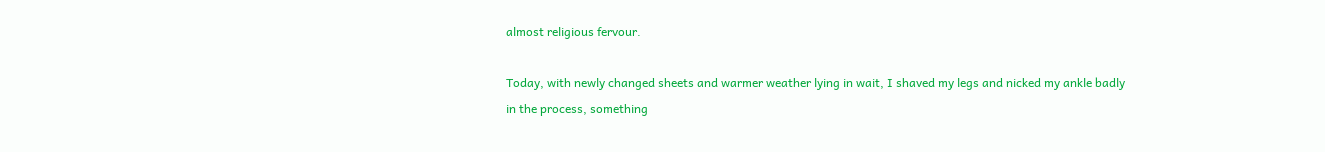almost religious fervour.

Today, with newly changed sheets and warmer weather lying in wait, I shaved my legs and nicked my ankle badly in the process, something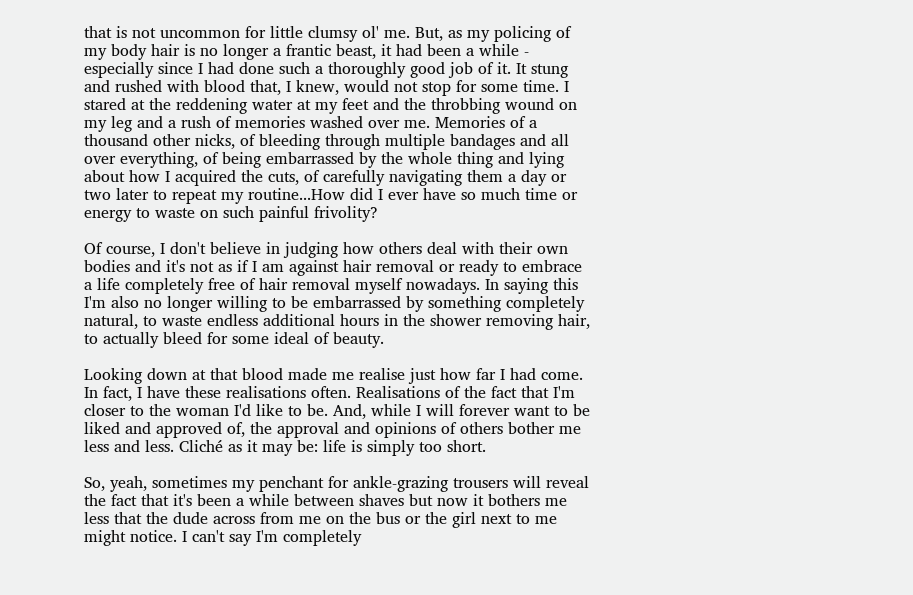that is not uncommon for little clumsy ol' me. But, as my policing of my body hair is no longer a frantic beast, it had been a while - especially since I had done such a thoroughly good job of it. It stung and rushed with blood that, I knew, would not stop for some time. I stared at the reddening water at my feet and the throbbing wound on my leg and a rush of memories washed over me. Memories of a thousand other nicks, of bleeding through multiple bandages and all over everything, of being embarrassed by the whole thing and lying about how I acquired the cuts, of carefully navigating them a day or two later to repeat my routine...How did I ever have so much time or energy to waste on such painful frivolity?

Of course, I don't believe in judging how others deal with their own bodies and it's not as if I am against hair removal or ready to embrace a life completely free of hair removal myself nowadays. In saying this I'm also no longer willing to be embarrassed by something completely natural, to waste endless additional hours in the shower removing hair, to actually bleed for some ideal of beauty.

Looking down at that blood made me realise just how far I had come. In fact, I have these realisations often. Realisations of the fact that I'm closer to the woman I'd like to be. And, while I will forever want to be liked and approved of, the approval and opinions of others bother me less and less. Cliché as it may be: life is simply too short.

So, yeah, sometimes my penchant for ankle-grazing trousers will reveal the fact that it's been a while between shaves but now it bothers me less that the dude across from me on the bus or the girl next to me might notice. I can't say I'm completely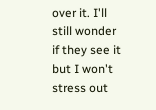over it. I'll still wonder if they see it but I won't stress out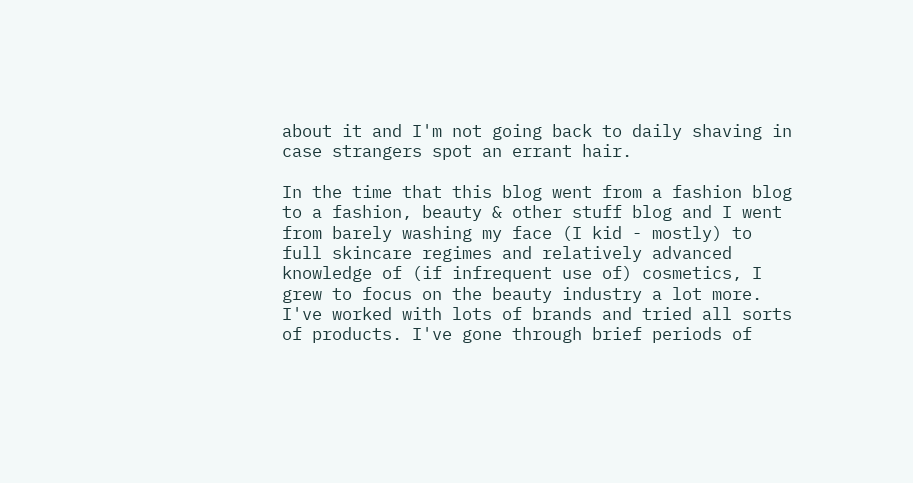about it and I'm not going back to daily shaving in case strangers spot an errant hair.

In the time that this blog went from a fashion blog to a fashion, beauty & other stuff blog and I went from barely washing my face (I kid - mostly) to full skincare regimes and relatively advanced knowledge of (if infrequent use of) cosmetics, I grew to focus on the beauty industry a lot more. I've worked with lots of brands and tried all sorts of products. I've gone through brief periods of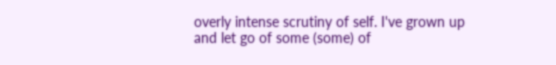overly intense scrutiny of self. I've grown up and let go of some (some) of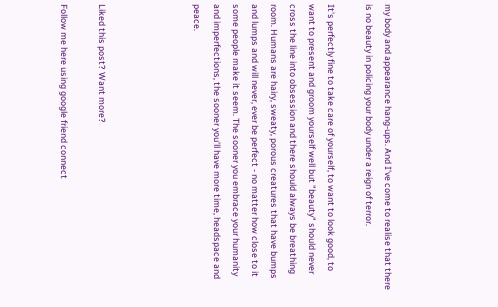my body and appearance hang-ups. And I've come to realise that there is no beauty in policing your body under a reign of terror.

It's perfectly fine to take care of yourself, to want to look good, to want to present and groom yourself well but "beauty" should never cross the line into obsession and there should always be breathing room. Humans are hairy, sweaty, porous creatures that have bumps and lumps and will never, ever be perfect - no matter how close to it some people make it seem. The sooner you embrace your humanity and imperfections, the sooner you'll have more time, headspace and peace.




Liked this post? Want more?

Follow me here using google friend connect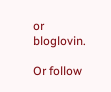or bloglovin.

Or follow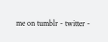me on tumblr - twitter -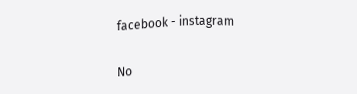facebook - instagram

No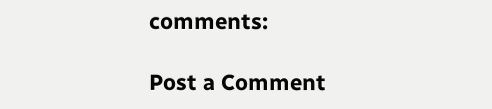comments:

Post a Comment